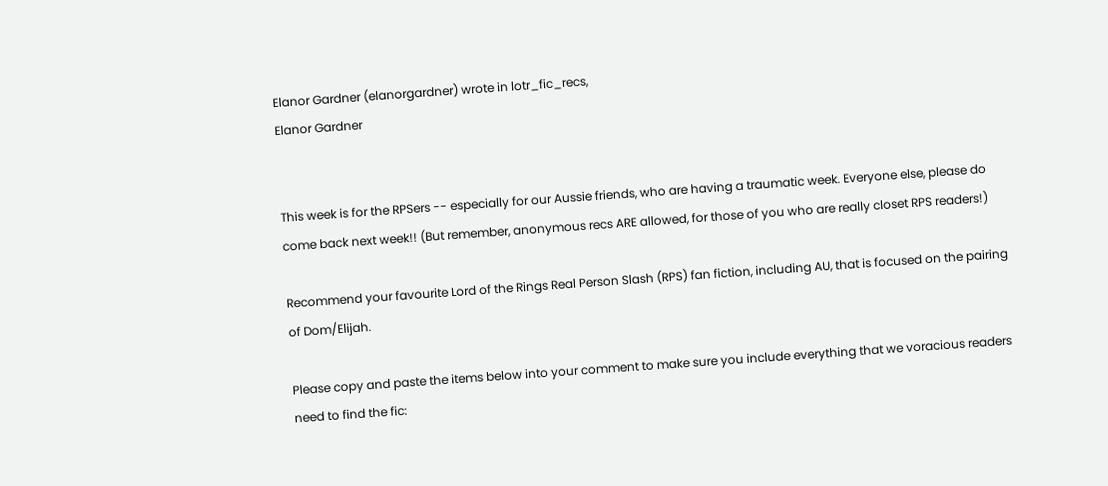Elanor Gardner (elanorgardner) wrote in lotr_fic_recs,
Elanor Gardner


This week is for the RPSers -- especially for our Aussie friends, who are having a traumatic week. Everyone else, please do come back next week!! (But remember, anonymous recs ARE allowed, for those of you who are really closet RPS readers!)

Recommend your favourite Lord of the Rings Real Person Slash (RPS) fan fiction, including AU, that is focused on the pairing of Dom/Elijah.

Please copy and paste the items below into your comment to make sure you include everything that we voracious readers need to find the fic: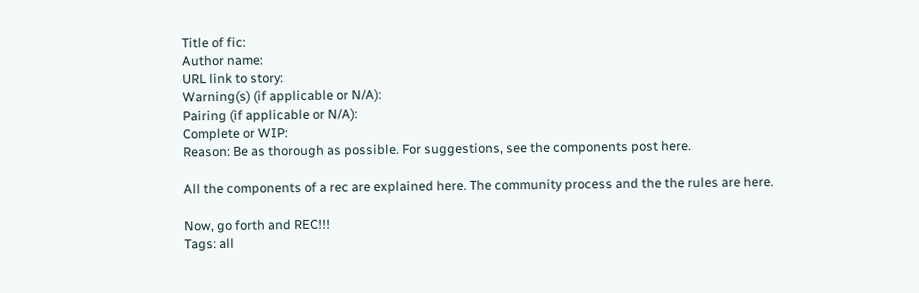Title of fic:
Author name:
URL link to story:
Warning(s) (if applicable or N/A):
Pairing (if applicable or N/A):
Complete or WIP:
Reason: Be as thorough as possible. For suggestions, see the components post here.

All the components of a rec are explained here. The community process and the the rules are here.

Now, go forth and REC!!!
Tags: all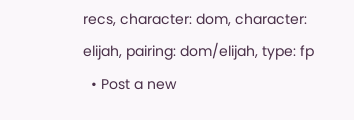recs, character: dom, character: elijah, pairing: dom/elijah, type: fp
  • Post a new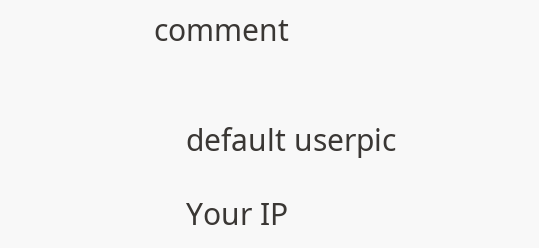comment


    default userpic

    Your IP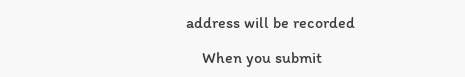address will be recorded

    When you submit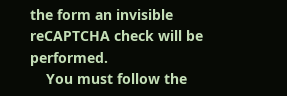the form an invisible reCAPTCHA check will be performed.
    You must follow the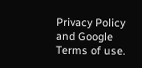Privacy Policy and Google Terms of use.